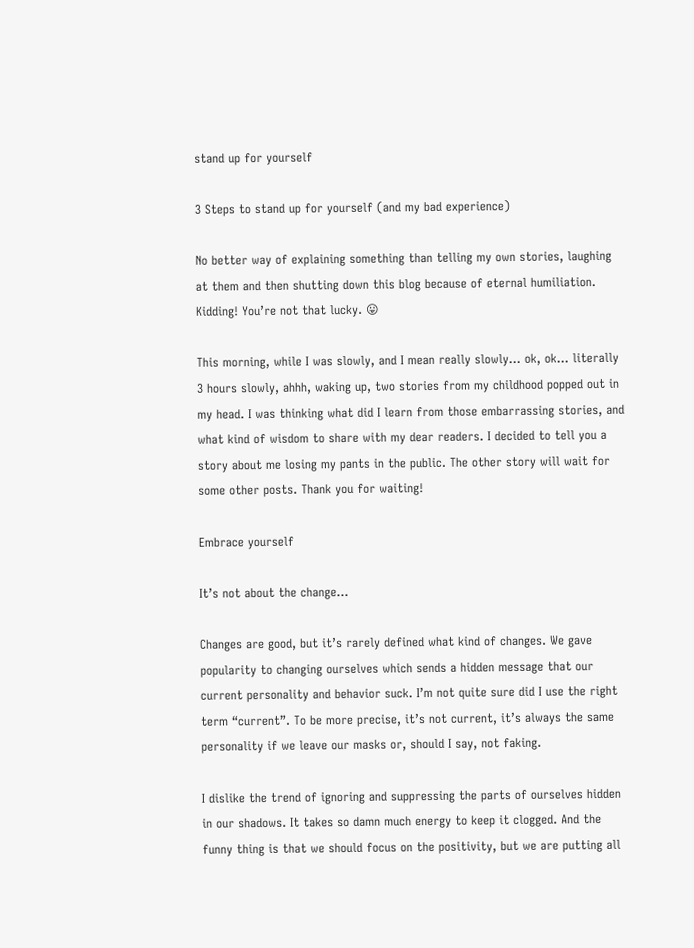stand up for yourself

3 Steps to stand up for yourself (and my bad experience)

No better way of explaining something than telling my own stories, laughing at them and then shutting down this blog because of eternal humiliation. Kidding! You’re not that lucky. 😛

This morning, while I was slowly, and I mean really slowly… ok, ok… literally 3 hours slowly, ahhh, waking up, two stories from my childhood popped out in my head. I was thinking what did I learn from those embarrassing stories, and what kind of wisdom to share with my dear readers. I decided to tell you a story about me losing my pants in the public. The other story will wait for some other posts. Thank you for waiting!

Embrace yourself

It’s not about the change…

Changes are good, but it’s rarely defined what kind of changes. We gave popularity to changing ourselves which sends a hidden message that our current personality and behavior suck. I’m not quite sure did I use the right term “current”. To be more precise, it’s not current, it’s always the same personality if we leave our masks or, should I say, not faking.

I dislike the trend of ignoring and suppressing the parts of ourselves hidden in our shadows. It takes so damn much energy to keep it clogged. And the funny thing is that we should focus on the positivity, but we are putting all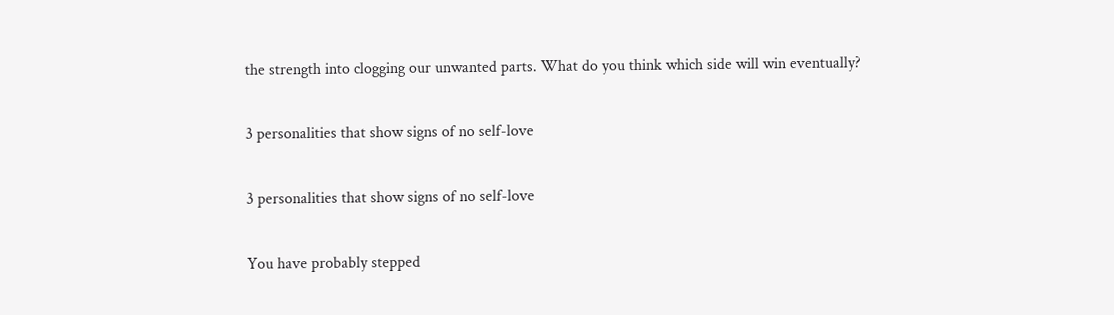the strength into clogging our unwanted parts. What do you think which side will win eventually?

3 personalities that show signs of no self-love

3 personalities that show signs of no self-love

You have probably stepped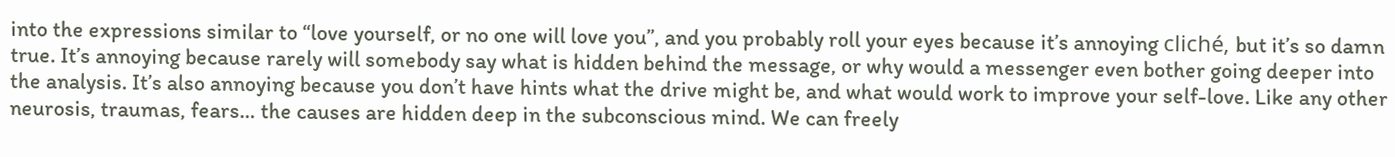into the expressions similar to “love yourself, or no one will love you”, and you probably roll your eyes because it’s annoying cliché, but it’s so damn true. It’s annoying because rarely will somebody say what is hidden behind the message, or why would a messenger even bother going deeper into the analysis. It’s also annoying because you don’t have hints what the drive might be, and what would work to improve your self-love. Like any other neurosis, traumas, fears… the causes are hidden deep in the subconscious mind. We can freely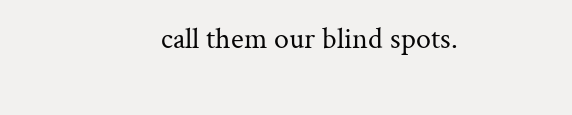call them our blind spots.